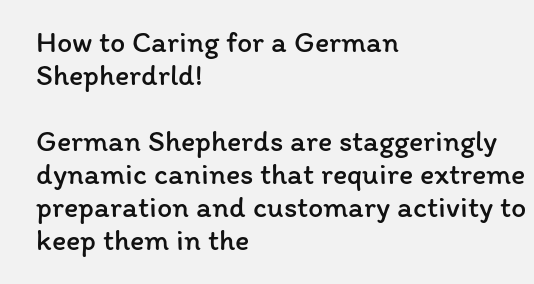How to Caring for a German Shepherdrld!

German Shepherds are staggeringly dynamic canines that require extreme preparation and customary activity to keep them in the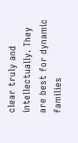clear truly and intellectually. They are best for dynamic families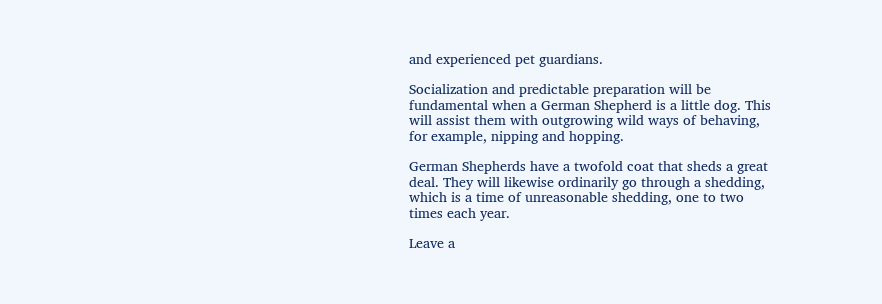and experienced pet guardians.

Socialization and predictable preparation will be fundamental when a German Shepherd is a little dog. This will assist them with outgrowing wild ways of behaving, for example, nipping and hopping.

German Shepherds have a twofold coat that sheds a great deal. They will likewise ordinarily go through a shedding, which is a time of unreasonable shedding, one to two times each year.

Leave a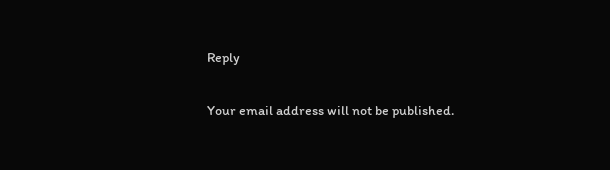Reply

Your email address will not be published.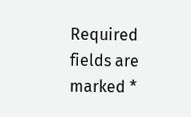Required fields are marked *